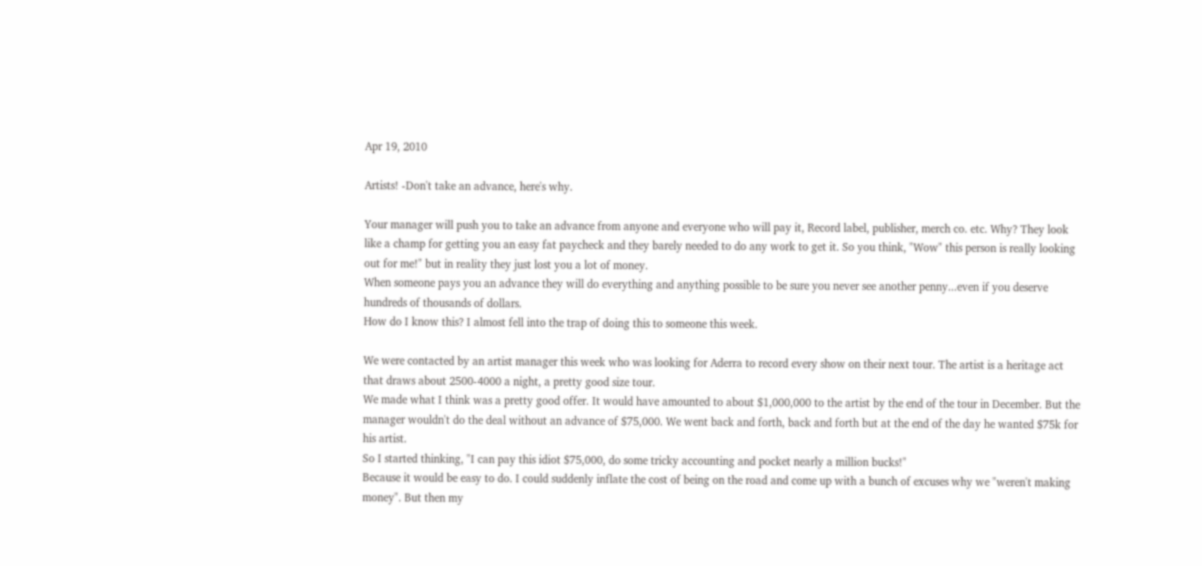Apr 19, 2010

Artists! -Don't take an advance, here's why.

Your manager will push you to take an advance from anyone and everyone who will pay it, Record label, publisher, merch co. etc. Why? They look like a champ for getting you an easy fat paycheck and they barely needed to do any work to get it. So you think, "Wow" this person is really looking out for me!" but in reality they just lost you a lot of money.
When someone pays you an advance they will do everything and anything possible to be sure you never see another penny...even if you deserve hundreds of thousands of dollars.
How do I know this? I almost fell into the trap of doing this to someone this week.

We were contacted by an artist manager this week who was looking for Aderra to record every show on their next tour. The artist is a heritage act that draws about 2500-4000 a night, a pretty good size tour.
We made what I think was a pretty good offer. It would have amounted to about $1,000,000 to the artist by the end of the tour in December. But the manager wouldn't do the deal without an advance of $75,000. We went back and forth, back and forth but at the end of the day he wanted $75k for his artist.
So I started thinking, "I can pay this idiot $75,000, do some tricky accounting and pocket nearly a million bucks!"
Because it would be easy to do. I could suddenly inflate the cost of being on the road and come up with a bunch of excuses why we "weren't making money". But then my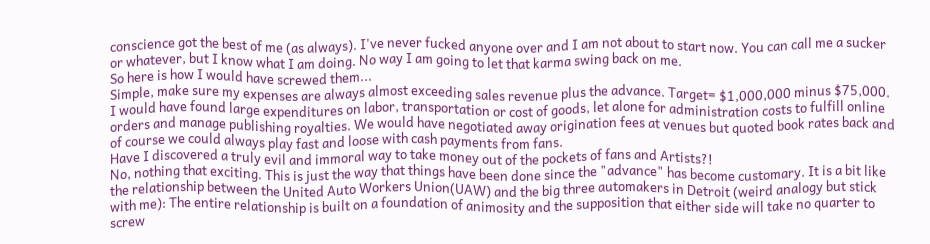conscience got the best of me (as always). I've never fucked anyone over and I am not about to start now. You can call me a sucker or whatever, but I know what I am doing. No way I am going to let that karma swing back on me.
So here is how I would have screwed them...
Simple, make sure my expenses are always almost exceeding sales revenue plus the advance. Target= $1,000,000 minus $75,000. I would have found large expenditures on labor, transportation or cost of goods, let alone for administration costs to fulfill online orders and manage publishing royalties. We would have negotiated away origination fees at venues but quoted book rates back and of course we could always play fast and loose with cash payments from fans.
Have I discovered a truly evil and immoral way to take money out of the pockets of fans and Artists?!
No, nothing that exciting. This is just the way that things have been done since the "advance" has become customary. It is a bit like the relationship between the United Auto Workers Union(UAW) and the big three automakers in Detroit (weird analogy but stick with me): The entire relationship is built on a foundation of animosity and the supposition that either side will take no quarter to screw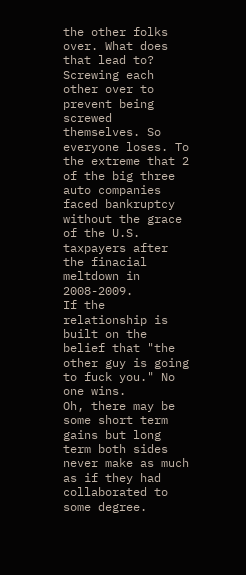the other folks over. What does that lead to? Screwing each other over to prevent being screwed themselves. So everyone loses. To the extreme that 2 of the big three auto companies faced bankruptcy without the grace of the U.S. taxpayers after the finacial meltdown in 2008-2009.
If the relationship is built on the belief that "the other guy is going to fuck you." No one wins.
Oh, there may be some short term gains but long term both sides never make as much as if they had collaborated to some degree.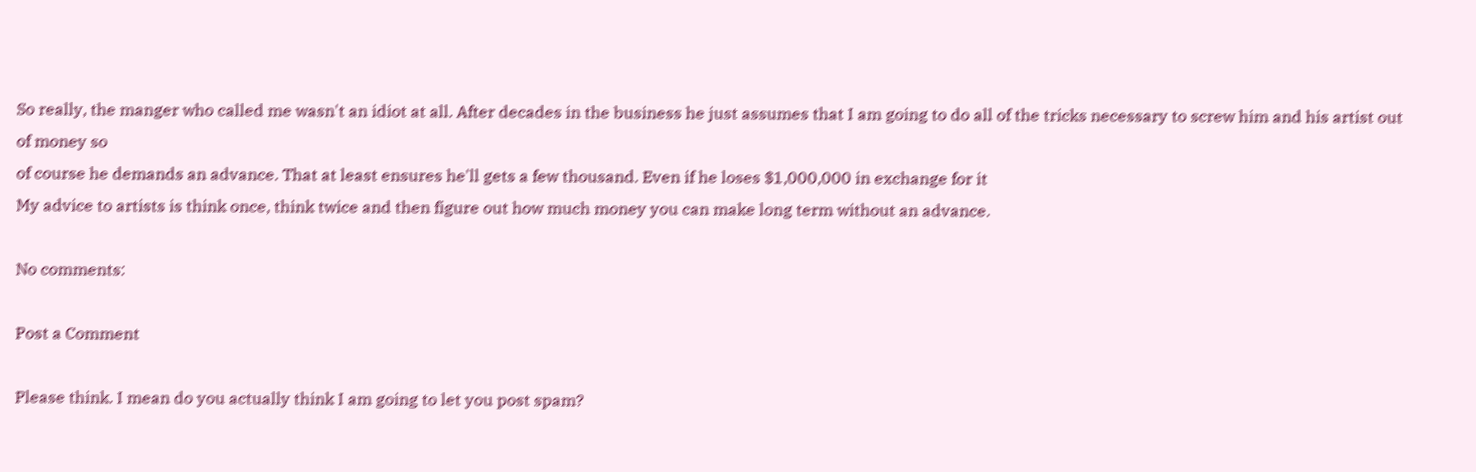So really, the manger who called me wasn't an idiot at all. After decades in the business he just assumes that I am going to do all of the tricks necessary to screw him and his artist out of money so
of course he demands an advance. That at least ensures he'll gets a few thousand. Even if he loses $1,000,000 in exchange for it
My advice to artists is think once, think twice and then figure out how much money you can make long term without an advance.

No comments:

Post a Comment

Please think. I mean do you actually think I am going to let you post spam?